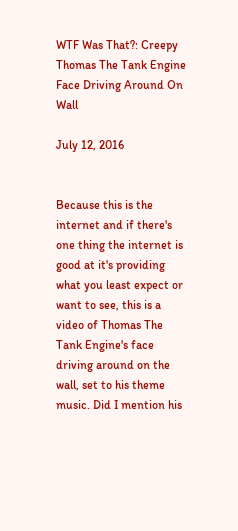WTF Was That?: Creepy Thomas The Tank Engine Face Driving Around On Wall

July 12, 2016


Because this is the internet and if there's one thing the internet is good at it's providing what you least expect or want to see, this is a video of Thomas The Tank Engine's face driving around on the wall, set to his theme music. Did I mention his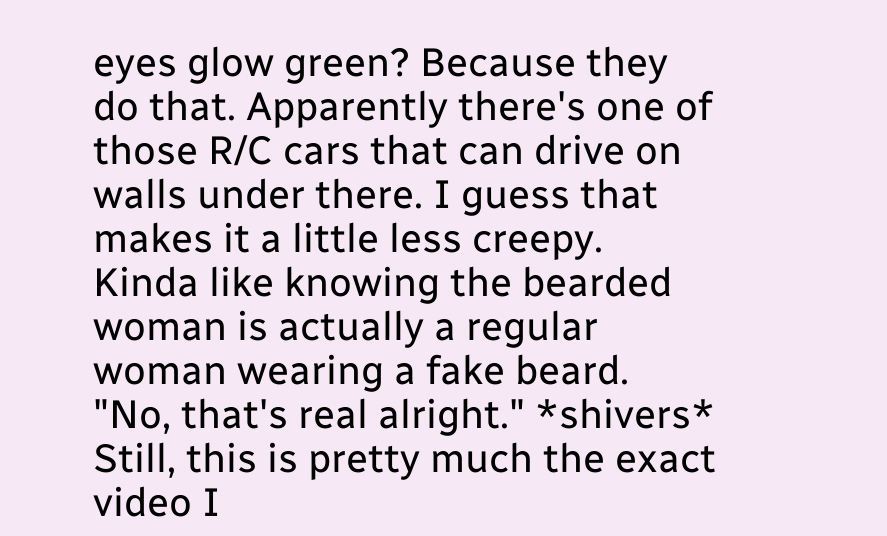eyes glow green? Because they do that. Apparently there's one of those R/C cars that can drive on walls under there. I guess that makes it a little less creepy. Kinda like knowing the bearded woman is actually a regular woman wearing a fake beard. "No, that's real alright." *shivers* Still, this is pretty much the exact video I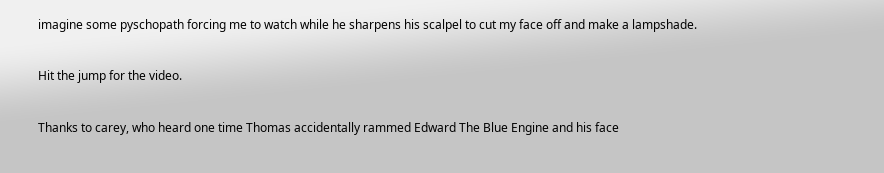imagine some pyschopath forcing me to watch while he sharpens his scalpel to cut my face off and make a lampshade.

Hit the jump for the video.

Thanks to carey, who heard one time Thomas accidentally rammed Edward The Blue Engine and his face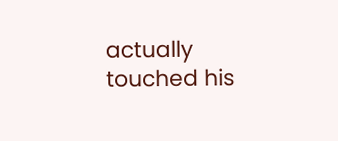actually touched his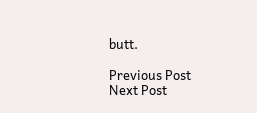butt.

Previous Post
Next Post